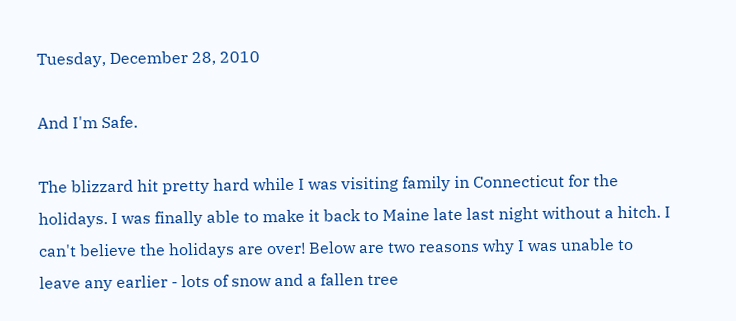Tuesday, December 28, 2010

And I'm Safe.

The blizzard hit pretty hard while I was visiting family in Connecticut for the holidays. I was finally able to make it back to Maine late last night without a hitch. I can't believe the holidays are over! Below are two reasons why I was unable to leave any earlier - lots of snow and a fallen tree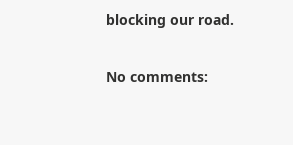blocking our road.

No comments: